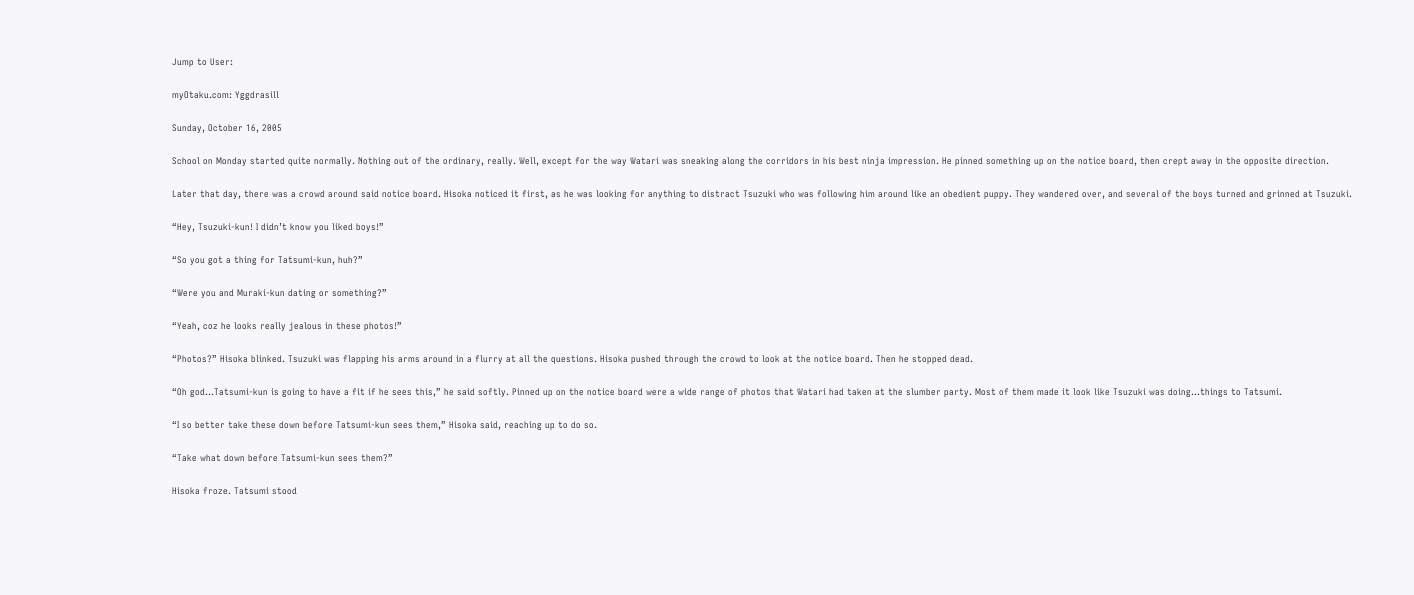Jump to User:

myOtaku.com: Yggdrasill

Sunday, October 16, 2005

School on Monday started quite normally. Nothing out of the ordinary, really. Well, except for the way Watari was sneaking along the corridors in his best ninja impression. He pinned something up on the notice board, then crept away in the opposite direction.

Later that day, there was a crowd around said notice board. Hisoka noticed it first, as he was looking for anything to distract Tsuzuki who was following him around like an obedient puppy. They wandered over, and several of the boys turned and grinned at Tsuzuki.

“Hey, Tsuzuki-kun! I didn’t know you liked boys!”

“So you got a thing for Tatsumi-kun, huh?”

“Were you and Muraki-kun dating or something?”

“Yeah, coz he looks really jealous in these photos!”

“Photos?” Hisoka blinked. Tsuzuki was flapping his arms around in a flurry at all the questions. Hisoka pushed through the crowd to look at the notice board. Then he stopped dead.

“Oh god…Tatsumi-kun is going to have a fit if he sees this,” he said softly. Pinned up on the notice board were a wide range of photos that Watari had taken at the slumber party. Most of them made it look like Tsuzuki was doing…things to Tatsumi.

“I so better take these down before Tatsumi-kun sees them,” Hisoka said, reaching up to do so.

“Take what down before Tatsumi-kun sees them?”

Hisoka froze. Tatsumi stood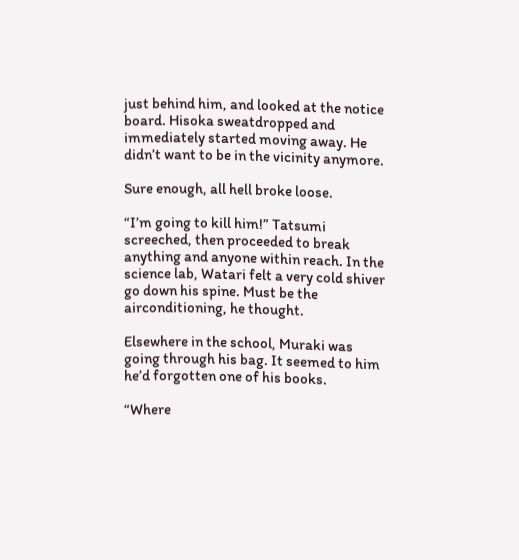just behind him, and looked at the notice board. Hisoka sweatdropped and immediately started moving away. He didn’t want to be in the vicinity anymore.

Sure enough, all hell broke loose.

“I’m going to kill him!” Tatsumi screeched, then proceeded to break anything and anyone within reach. In the science lab, Watari felt a very cold shiver go down his spine. Must be the airconditioning, he thought.

Elsewhere in the school, Muraki was going through his bag. It seemed to him he’d forgotten one of his books.

“Where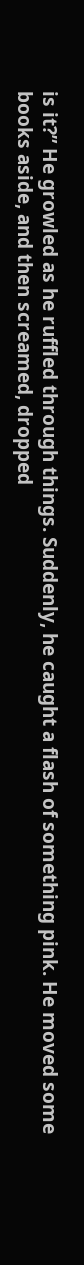is it?” He growled as he ruffled through things. Suddenly, he caught a flash of something pink. He moved some books aside, and then screamed, dropped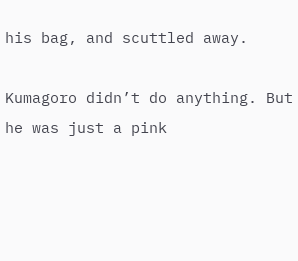his bag, and scuttled away.

Kumagoro didn’t do anything. But he was just a pink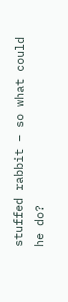stuffed rabbit – so what could he do?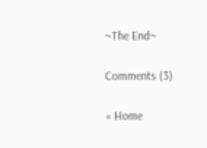~The End~

Comments (3)

« Home